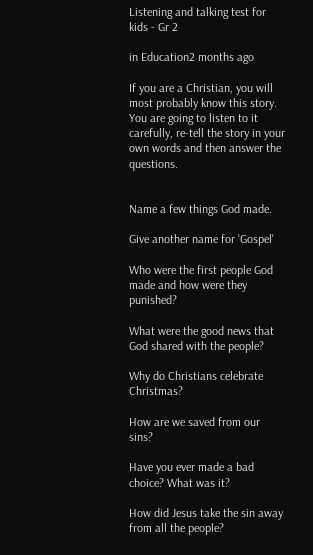Listening and talking test for kids - Gr 2

in Education2 months ago

If you are a Christian, you will most probably know this story. You are going to listen to it carefully, re-tell the story in your own words and then answer the questions.


Name a few things God made.

Give another name for 'Gospel'

Who were the first people God made and how were they punished?

What were the good news that God shared with the people?

Why do Christians celebrate Christmas?

How are we saved from our sins?

Have you ever made a bad choice? What was it?

How did Jesus take the sin away from all the people?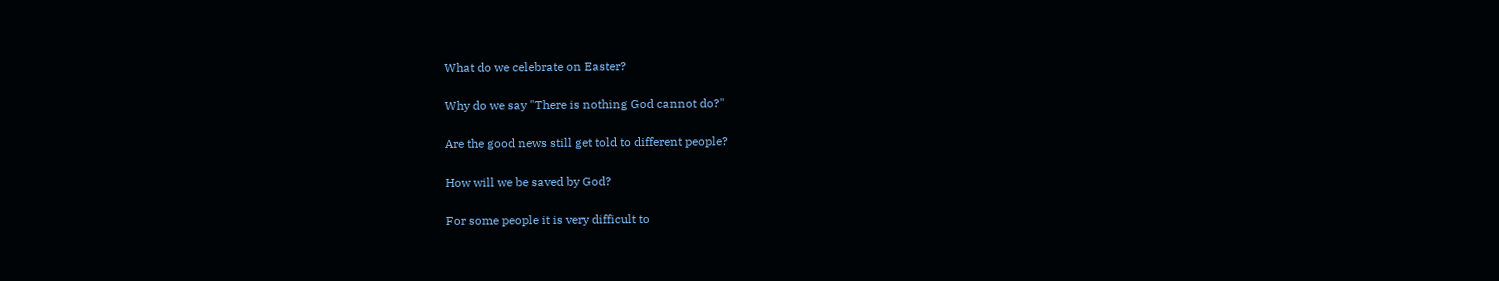What do we celebrate on Easter?

Why do we say "There is nothing God cannot do?"

Are the good news still get told to different people?

How will we be saved by God?

For some people it is very difficult to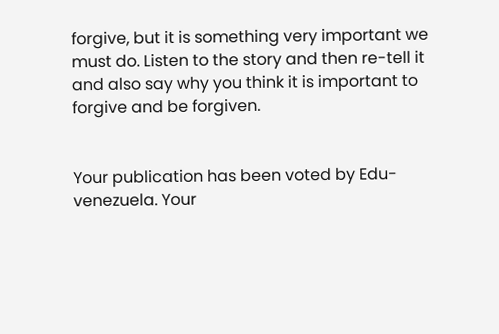forgive, but it is something very important we must do. Listen to the story and then re-tell it and also say why you think it is important to forgive and be forgiven.


Your publication has been voted by Edu-venezuela. Your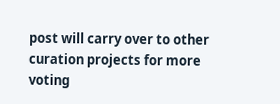post will carry over to other curation projects for more voting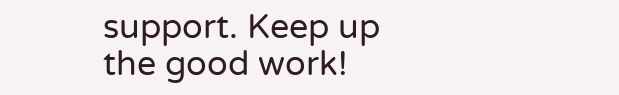support. Keep up the good work!